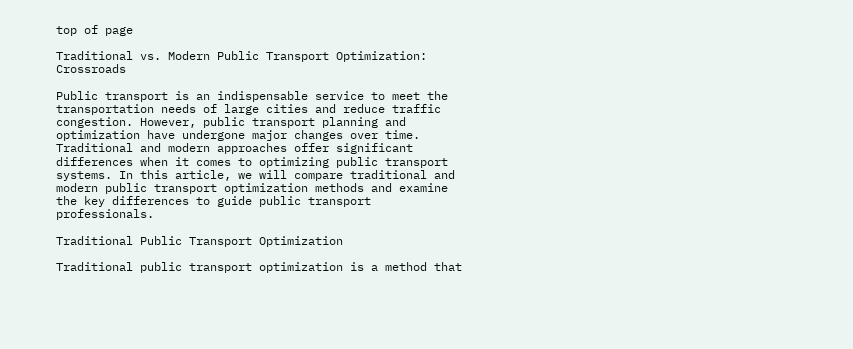top of page

Traditional vs. Modern Public Transport Optimization: Crossroads

Public transport is an indispensable service to meet the transportation needs of large cities and reduce traffic congestion. However, public transport planning and optimization have undergone major changes over time. Traditional and modern approaches offer significant differences when it comes to optimizing public transport systems. In this article, we will compare traditional and modern public transport optimization methods and examine the key differences to guide public transport professionals.

Traditional Public Transport Optimization

Traditional public transport optimization is a method that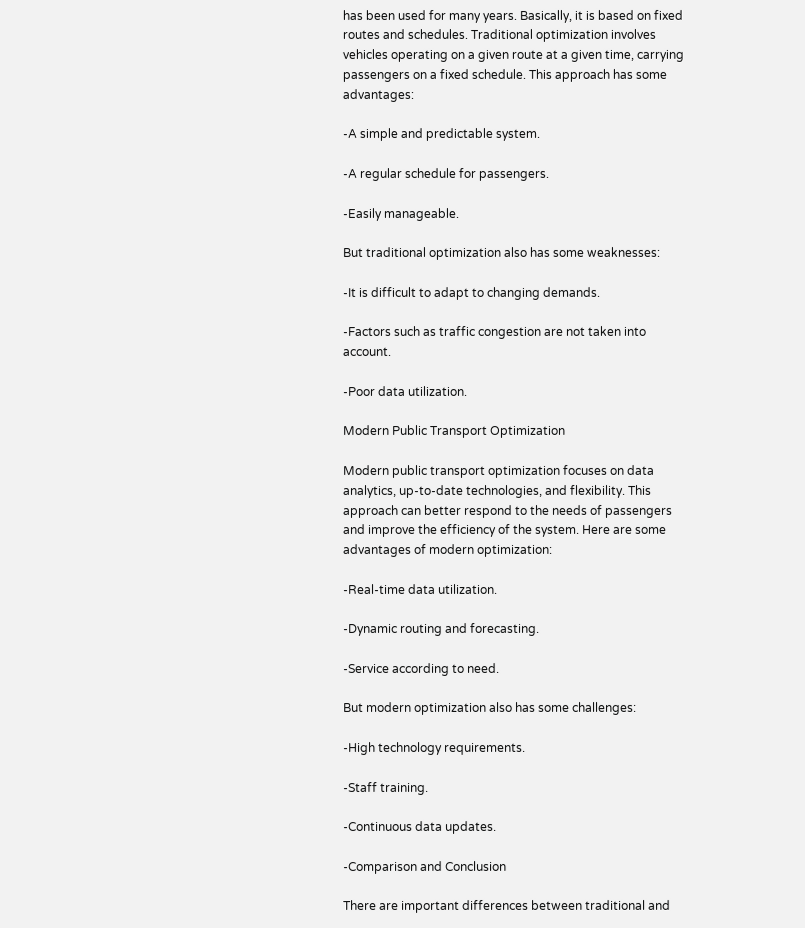has been used for many years. Basically, it is based on fixed routes and schedules. Traditional optimization involves vehicles operating on a given route at a given time, carrying passengers on a fixed schedule. This approach has some advantages:

-A simple and predictable system.

-A regular schedule for passengers.

-Easily manageable.

But traditional optimization also has some weaknesses:

-It is difficult to adapt to changing demands.

-Factors such as traffic congestion are not taken into account.

-Poor data utilization.

Modern Public Transport Optimization

Modern public transport optimization focuses on data analytics, up-to-date technologies, and flexibility. This approach can better respond to the needs of passengers and improve the efficiency of the system. Here are some advantages of modern optimization:

-Real-time data utilization.

-Dynamic routing and forecasting.

-Service according to need.

But modern optimization also has some challenges:

-High technology requirements.

-Staff training.

-Continuous data updates.

-Comparison and Conclusion

There are important differences between traditional and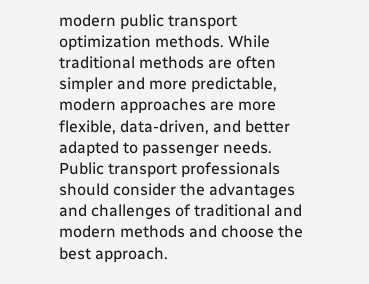modern public transport optimization methods. While traditional methods are often simpler and more predictable, modern approaches are more flexible, data-driven, and better adapted to passenger needs. Public transport professionals should consider the advantages and challenges of traditional and modern methods and choose the best approach.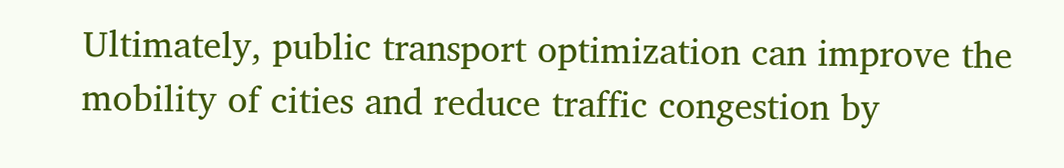Ultimately, public transport optimization can improve the mobility of cities and reduce traffic congestion by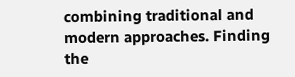combining traditional and modern approaches. Finding the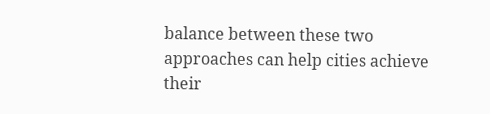balance between these two approaches can help cities achieve their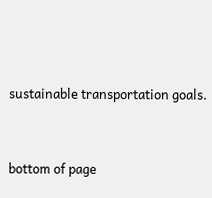sustainable transportation goals.


bottom of page